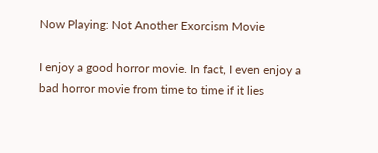Now Playing: Not Another Exorcism Movie

I enjoy a good horror movie. In fact, I even enjoy a bad horror movie from time to time if it lies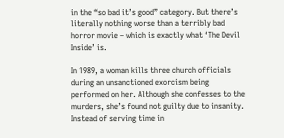in the “so bad it’s good” category. But there’s literally nothing worse than a terribly bad horror movie – which is exactly what ‘The Devil Inside’ is.

In 1989, a woman kills three church officials during an unsanctioned exorcism being performed on her. Although she confesses to the murders, she’s found not guilty due to insanity. Instead of serving time in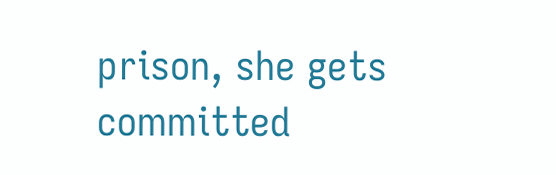prison, she gets committed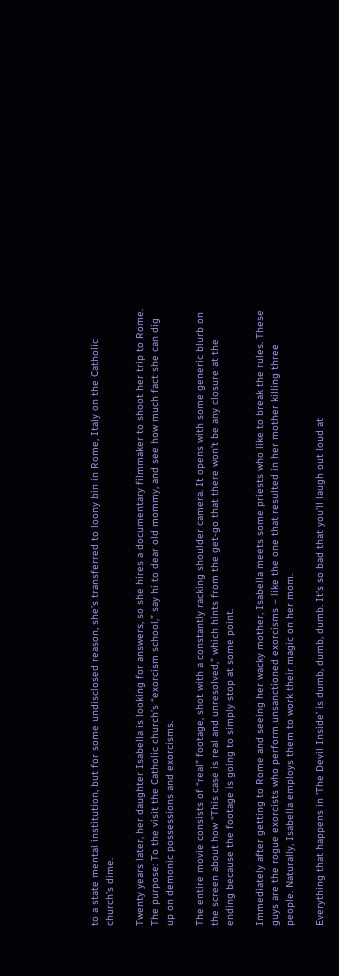to a state mental institution, but for some undisclosed reason, she’s transferred to loony bin in Rome, Italy on the Catholic church’s dime.

Twenty years later, her daughter Isabella is looking for answers, so she hires a documentary filmmaker to shoot her trip to Rome. The purpose: To the visit the Catholic church’s “exorcism school,” say hi to dear old mommy, and see how much fact she can dig up on demonic possessions and exorcisms.

The entire movie consists of “real” footage, shot with a constantly racking shoulder camera. It opens with some generic blurb on the screen about how “This case is real and unresolved,” which hints from the get-go that there won’t be any closure at the ending because the footage is going to simply stop at some point.

Immediately after getting to Rome and seeing her wacky mother, Isabella meets some priests who like to break the rules. These guys are the rogue exorcists who perform unsanctioned exorcisms – like the one that resulted in her mother killing three people. Naturally, Isabella employs them to work their magic on her mom.

Everything that happens in ‘The Devil Inside’ is dumb, dumb, dumb. It’s so bad that you’ll laugh out loud at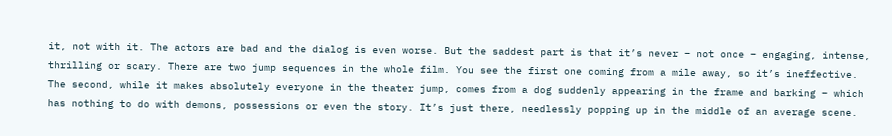it, not with it. The actors are bad and the dialog is even worse. But the saddest part is that it’s never – not once – engaging, intense, thrilling or scary. There are two jump sequences in the whole film. You see the first one coming from a mile away, so it’s ineffective. The second, while it makes absolutely everyone in the theater jump, comes from a dog suddenly appearing in the frame and barking – which has nothing to do with demons, possessions or even the story. It’s just there, needlessly popping up in the middle of an average scene.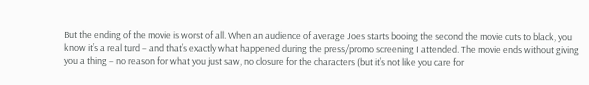But the ending of the movie is worst of all. When an audience of average Joes starts booing the second the movie cuts to black, you know it’s a real turd – and that’s exactly what happened during the press/promo screening I attended. The movie ends without giving you a thing – no reason for what you just saw, no closure for the characters (but it’s not like you care for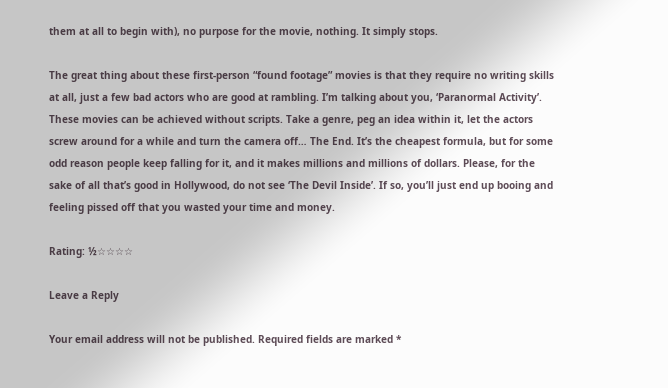them at all to begin with), no purpose for the movie, nothing. It simply stops.

The great thing about these first-person “found footage” movies is that they require no writing skills at all, just a few bad actors who are good at rambling. I’m talking about you, ‘Paranormal Activity’. These movies can be achieved without scripts. Take a genre, peg an idea within it, let the actors screw around for a while and turn the camera off… The End. It’s the cheapest formula, but for some odd reason people keep falling for it, and it makes millions and millions of dollars. Please, for the sake of all that’s good in Hollywood, do not see ‘The Devil Inside’. If so, you’ll just end up booing and feeling pissed off that you wasted your time and money.

Rating: ½☆☆☆☆

Leave a Reply

Your email address will not be published. Required fields are marked *